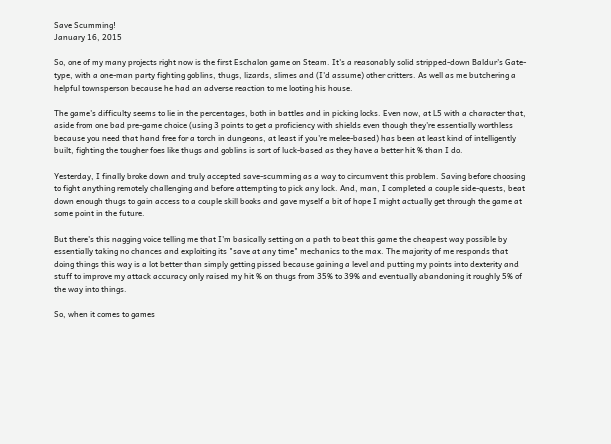Save Scumming!
January 16, 2015

So, one of my many projects right now is the first Eschalon game on Steam. It's a reasonably solid stripped-down Baldur's Gate-type, with a one-man party fighting goblins, thugs, lizards, slimes and (I'd assume) other critters. As well as me butchering a helpful townsperson because he had an adverse reaction to me looting his house.

The game's difficulty seems to lie in the percentages, both in battles and in picking locks. Even now, at L5 with a character that, aside from one bad pre-game choice (using 3 points to get a proficiency with shields even though they're essentially worthless because you need that hand free for a torch in dungeons, at least if you're melee-based) has been at least kind of intelligently built, fighting the tougher foes like thugs and goblins is sort of luck-based as they have a better hit % than I do.

Yesterday, I finally broke down and truly accepted save-scumming as a way to circumvent this problem. Saving before choosing to fight anything remotely challenging and before attempting to pick any lock. And, man, I completed a couple side-quests, beat down enough thugs to gain access to a couple skill books and gave myself a bit of hope I might actually get through the game at some point in the future.

But there's this nagging voice telling me that I'm basically setting on a path to beat this game the cheapest way possible by essentially taking no chances and exploiting its "save at any time" mechanics to the max. The majority of me responds that doing things this way is a lot better than simply getting pissed because gaining a level and putting my points into dexterity and stuff to improve my attack accuracy only raised my hit % on thugs from 35% to 39% and eventually abandoning it roughly 5% of the way into things.

So, when it comes to games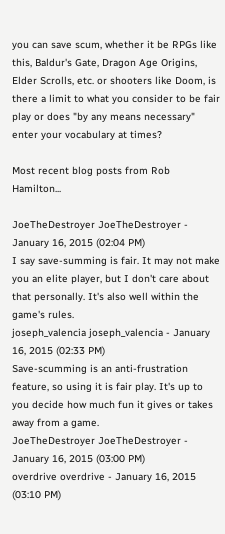you can save scum, whether it be RPGs like this, Baldur's Gate, Dragon Age Origins, Elder Scrolls, etc. or shooters like Doom, is there a limit to what you consider to be fair play or does "by any means necessary" enter your vocabulary at times?

Most recent blog posts from Rob Hamilton...

JoeTheDestroyer JoeTheDestroyer - January 16, 2015 (02:04 PM)
I say save-summing is fair. It may not make you an elite player, but I don't care about that personally. It's also well within the game's rules.
joseph_valencia joseph_valencia - January 16, 2015 (02:33 PM)
Save-scumming is an anti-frustration feature, so using it is fair play. It's up to you decide how much fun it gives or takes away from a game.
JoeTheDestroyer JoeTheDestroyer - January 16, 2015 (03:00 PM)
overdrive overdrive - January 16, 2015 (03:10 PM)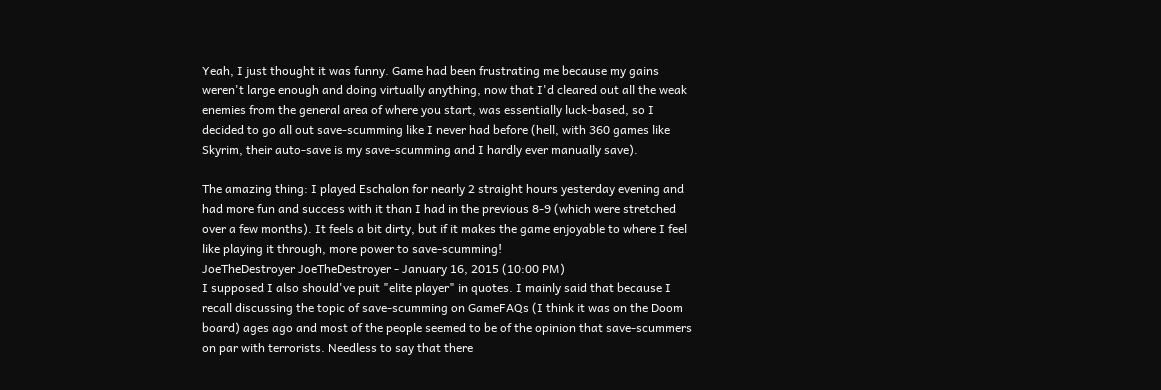Yeah, I just thought it was funny. Game had been frustrating me because my gains weren't large enough and doing virtually anything, now that I'd cleared out all the weak enemies from the general area of where you start, was essentially luck-based, so I decided to go all out save-scumming like I never had before (hell, with 360 games like Skyrim, their auto-save is my save-scumming and I hardly ever manually save).

The amazing thing: I played Eschalon for nearly 2 straight hours yesterday evening and had more fun and success with it than I had in the previous 8-9 (which were stretched over a few months). It feels a bit dirty, but if it makes the game enjoyable to where I feel like playing it through, more power to save-scumming!
JoeTheDestroyer JoeTheDestroyer - January 16, 2015 (10:00 PM)
I supposed I also should've puit "elite player" in quotes. I mainly said that because I recall discussing the topic of save-scumming on GameFAQs (I think it was on the Doom board) ages ago and most of the people seemed to be of the opinion that save-scummers on par with terrorists. Needless to say that there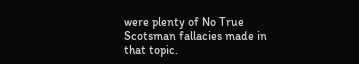were plenty of No True Scotsman fallacies made in that topic.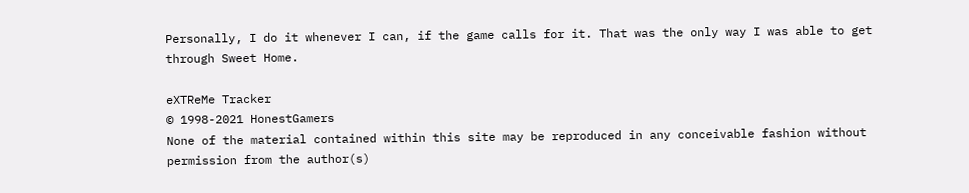Personally, I do it whenever I can, if the game calls for it. That was the only way I was able to get through Sweet Home.

eXTReMe Tracker
© 1998-2021 HonestGamers
None of the material contained within this site may be reproduced in any conceivable fashion without permission from the author(s)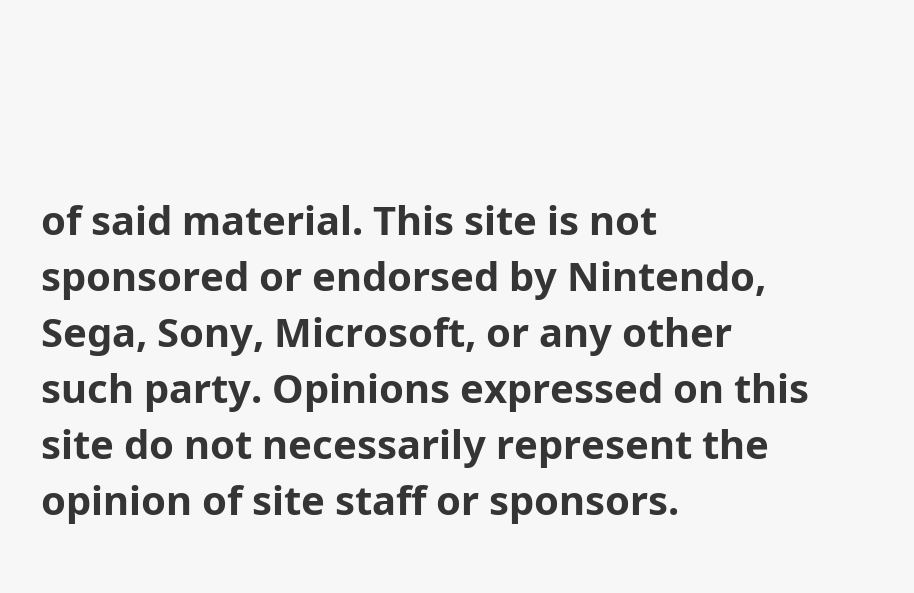of said material. This site is not sponsored or endorsed by Nintendo, Sega, Sony, Microsoft, or any other such party. Opinions expressed on this site do not necessarily represent the opinion of site staff or sponsors.